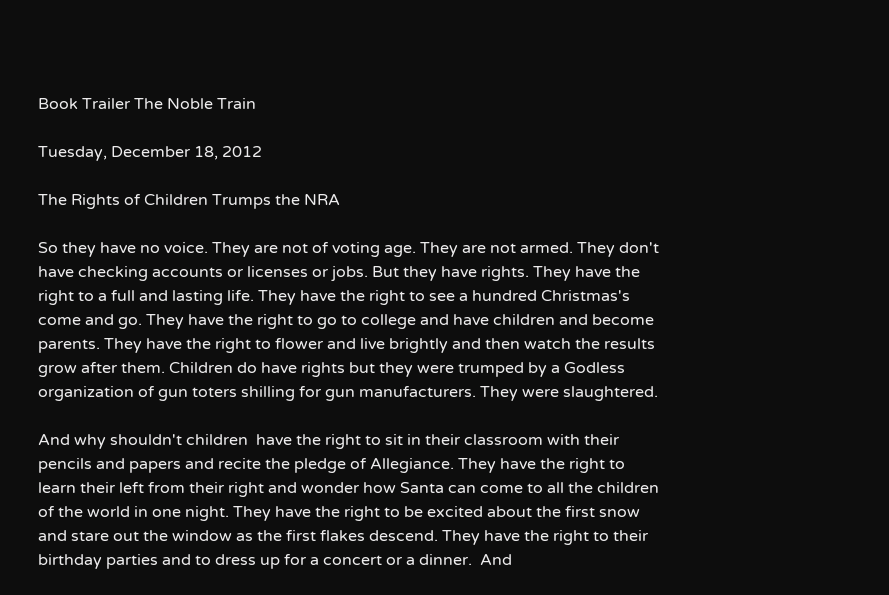Book Trailer The Noble Train

Tuesday, December 18, 2012

The Rights of Children Trumps the NRA

So they have no voice. They are not of voting age. They are not armed. They don't have checking accounts or licenses or jobs. But they have rights. They have the right to a full and lasting life. They have the right to see a hundred Christmas's come and go. They have the right to go to college and have children and become parents. They have the right to flower and live brightly and then watch the results grow after them. Children do have rights but they were trumped by a Godless organization of gun toters shilling for gun manufacturers. They were slaughtered.

And why shouldn't children  have the right to sit in their classroom with their pencils and papers and recite the pledge of Allegiance. They have the right to learn their left from their right and wonder how Santa can come to all the children of the world in one night. They have the right to be excited about the first snow and stare out the window as the first flakes descend. They have the right to their birthday parties and to dress up for a concert or a dinner.  And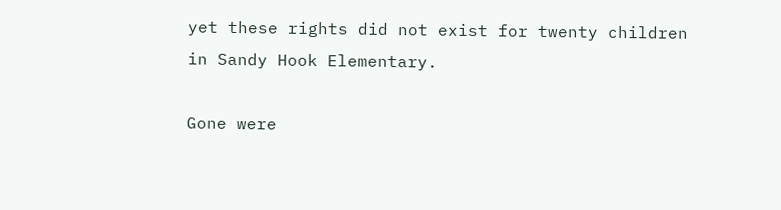yet these rights did not exist for twenty children in Sandy Hook Elementary.

Gone were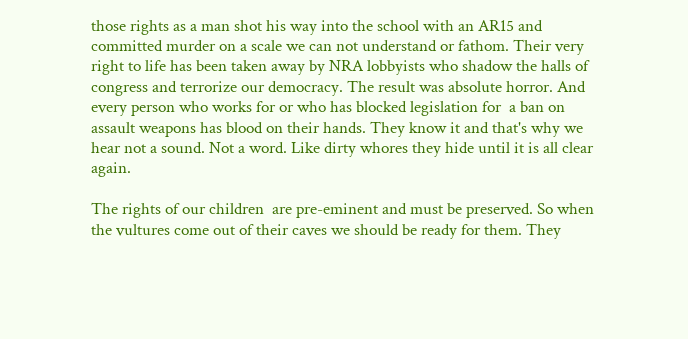those rights as a man shot his way into the school with an AR15 and committed murder on a scale we can not understand or fathom. Their very right to life has been taken away by NRA lobbyists who shadow the halls of congress and terrorize our democracy. The result was absolute horror. And every person who works for or who has blocked legislation for  a ban on assault weapons has blood on their hands. They know it and that's why we hear not a sound. Not a word. Like dirty whores they hide until it is all clear again.

The rights of our children  are pre-eminent and must be preserved. So when the vultures come out of their caves we should be ready for them. They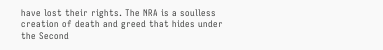have lost their rights. The NRA is a soulless creation of death and greed that hides under the Second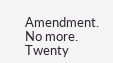Amendment. No more. Twenty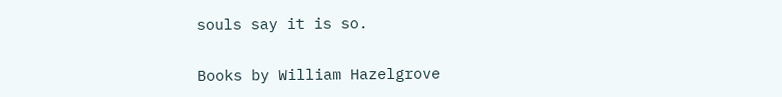souls say it is so.

Books by William Hazelgrove